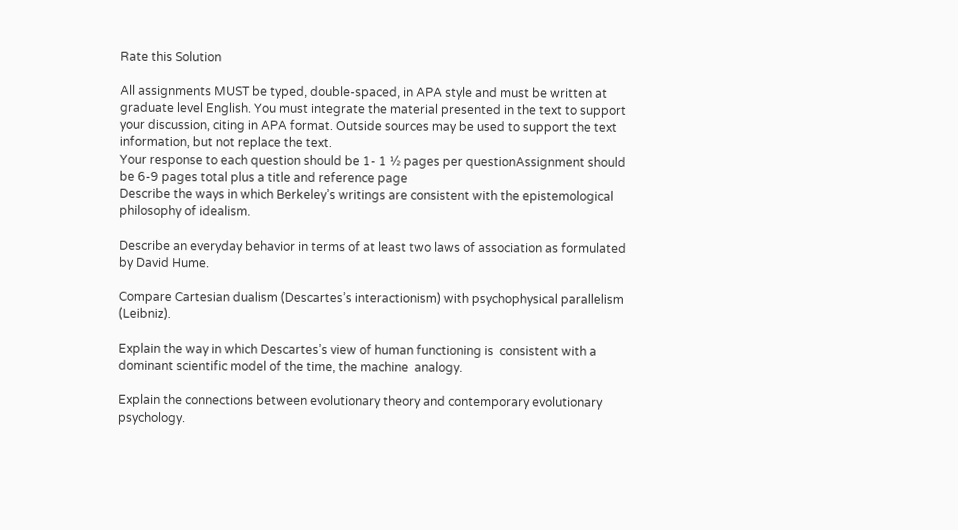Rate this Solution

All assignments MUST be typed, double-spaced, in APA style and must be written at graduate level English. You must integrate the material presented in the text to support your discussion, citing in APA format. Outside sources may be used to support the text information, but not replace the text.
Your response to each question should be 1- 1 ½ pages per questionAssignment should be 6-9 pages total plus a title and reference page
Describe the ways in which Berkeley’s writings are consistent with the epistemological philosophy of idealism.

Describe an everyday behavior in terms of at least two laws of association as formulated by David Hume.

Compare Cartesian dualism (Descartes’s interactionism) with psychophysical parallelism (Leibniz).

Explain the way in which Descartes’s view of human functioning is  consistent with a dominant scientific model of the time, the machine  analogy.

Explain the connections between evolutionary theory and contemporary evolutionary psychology.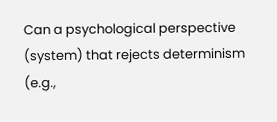Can a psychological perspective (system) that rejects determinism  (e.g.,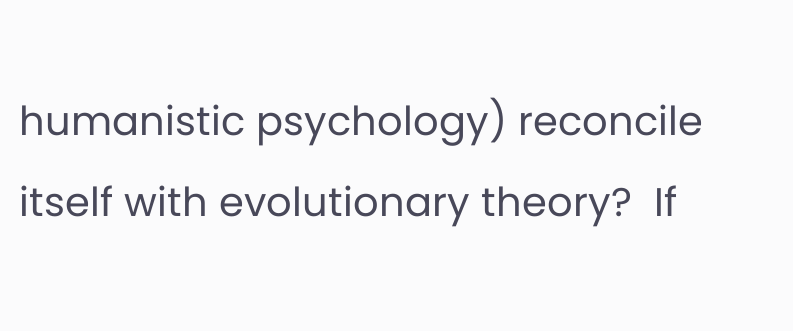humanistic psychology) reconcile itself with evolutionary theory?  If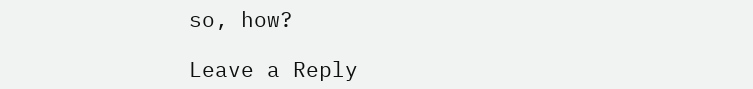so, how?

Leave a Reply